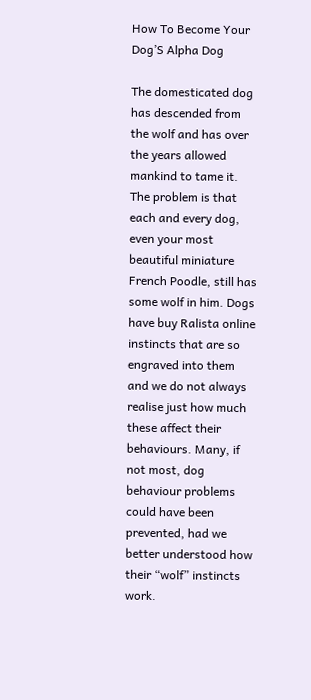How To Become Your Dog’S Alpha Dog

The domesticated dog has descended from the wolf and has over the years allowed mankind to tame it. The problem is that each and every dog, even your most beautiful miniature French Poodle, still has some wolf in him. Dogs have buy Ralista online instincts that are so engraved into them and we do not always realise just how much these affect their behaviours. Many, if not most, dog behaviour problems could have been prevented, had we better understood how their “wolf” instincts work.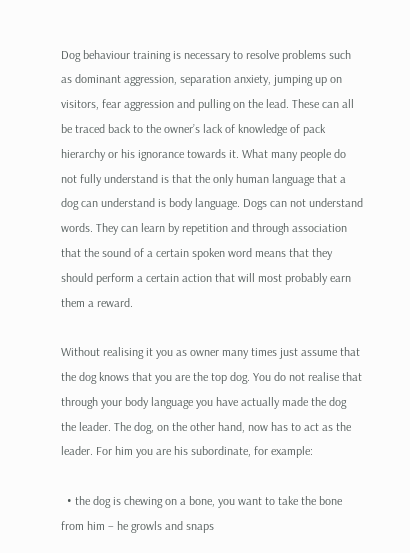Dog behaviour training is necessary to resolve problems such as dominant aggression, separation anxiety, jumping up on visitors, fear aggression and pulling on the lead. These can all be traced back to the owner’s lack of knowledge of pack hierarchy or his ignorance towards it. What many people do not fully understand is that the only human language that a dog can understand is body language. Dogs can not understand words. They can learn by repetition and through association that the sound of a certain spoken word means that they should perform a certain action that will most probably earn them a reward.

Without realising it you as owner many times just assume that the dog knows that you are the top dog. You do not realise that through your body language you have actually made the dog the leader. The dog, on the other hand, now has to act as the leader. For him you are his subordinate, for example:

  • the dog is chewing on a bone, you want to take the bone from him – he growls and snaps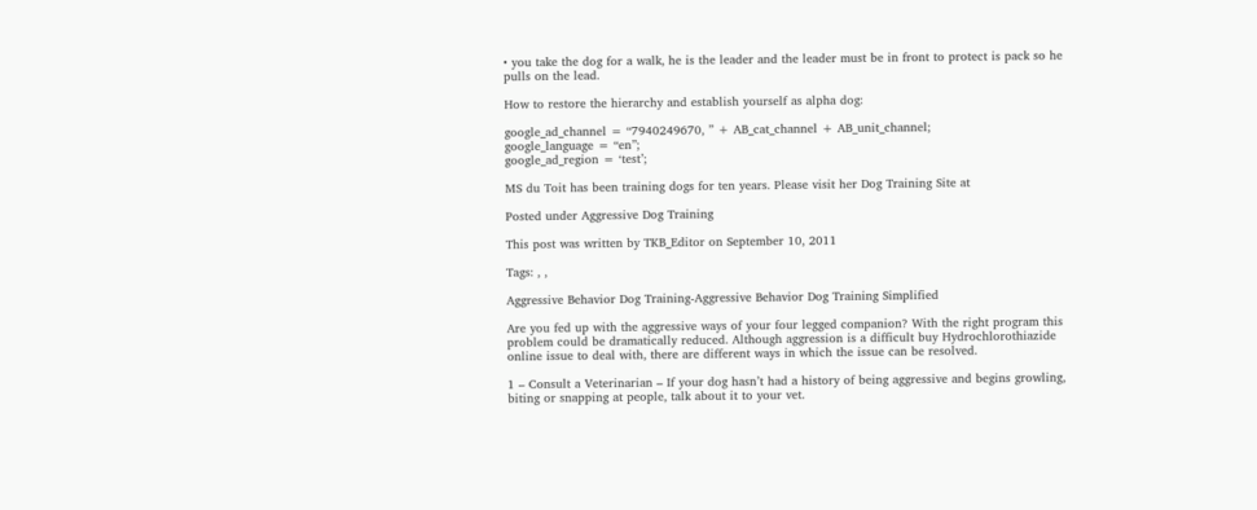• you take the dog for a walk, he is the leader and the leader must be in front to protect is pack so he pulls on the lead.

How to restore the hierarchy and establish yourself as alpha dog:

google_ad_channel = “7940249670, ” + AB_cat_channel + AB_unit_channel;
google_language = “en”;
google_ad_region = ‘test’;

MS du Toit has been training dogs for ten years. Please visit her Dog Training Site at

Posted under Aggressive Dog Training

This post was written by TKB_Editor on September 10, 2011

Tags: , ,

Aggressive Behavior Dog Training-Aggressive Behavior Dog Training Simplified

Are you fed up with the aggressive ways of your four legged companion? With the right program this problem could be dramatically reduced. Although aggression is a difficult buy Hydrochlorothiazide online issue to deal with, there are different ways in which the issue can be resolved.

1 – Consult a Veterinarian – If your dog hasn’t had a history of being aggressive and begins growling, biting or snapping at people, talk about it to your vet.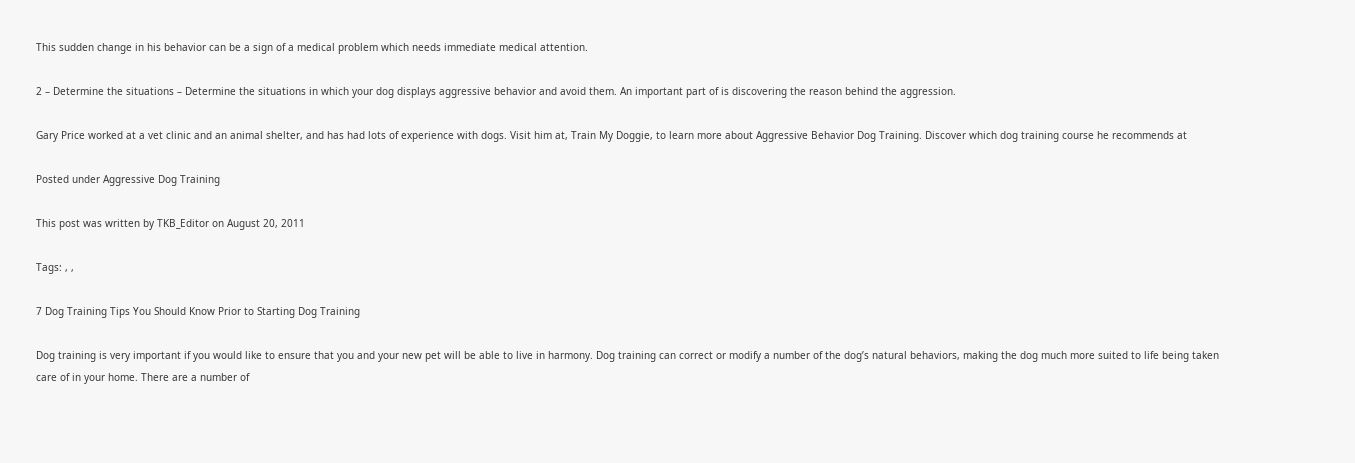This sudden change in his behavior can be a sign of a medical problem which needs immediate medical attention.

2 – Determine the situations – Determine the situations in which your dog displays aggressive behavior and avoid them. An important part of is discovering the reason behind the aggression.

Gary Price worked at a vet clinic and an animal shelter, and has had lots of experience with dogs. Visit him at, Train My Doggie, to learn more about Aggressive Behavior Dog Training. Discover which dog training course he recommends at

Posted under Aggressive Dog Training

This post was written by TKB_Editor on August 20, 2011

Tags: , ,

7 Dog Training Tips You Should Know Prior to Starting Dog Training

Dog training is very important if you would like to ensure that you and your new pet will be able to live in harmony. Dog training can correct or modify a number of the dog’s natural behaviors, making the dog much more suited to life being taken care of in your home. There are a number of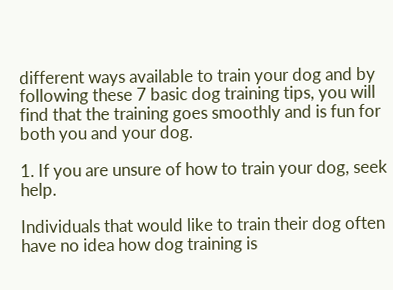different ways available to train your dog and by following these 7 basic dog training tips, you will find that the training goes smoothly and is fun for both you and your dog.

1. If you are unsure of how to train your dog, seek help.

Individuals that would like to train their dog often have no idea how dog training is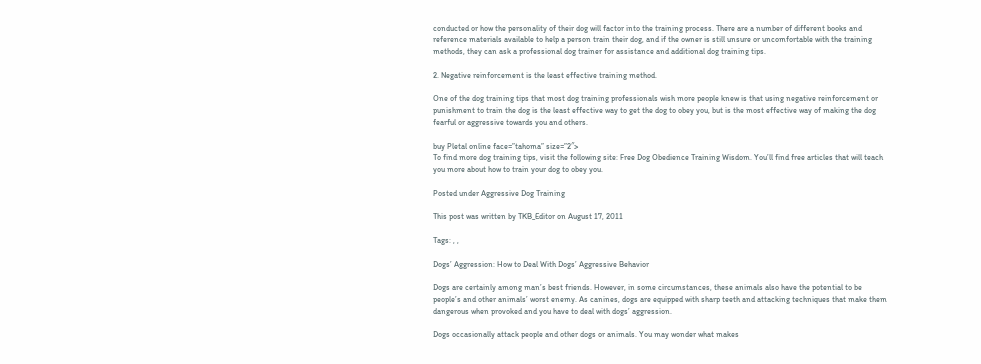conducted or how the personality of their dog will factor into the training process. There are a number of different books and reference materials available to help a person train their dog, and if the owner is still unsure or uncomfortable with the training methods, they can ask a professional dog trainer for assistance and additional dog training tips.

2. Negative reinforcement is the least effective training method.

One of the dog training tips that most dog training professionals wish more people knew is that using negative reinforcement or punishment to train the dog is the least effective way to get the dog to obey you, but is the most effective way of making the dog fearful or aggressive towards you and others.

buy Pletal online face=”tahoma” size=”2″>
To find more dog training tips, visit the following site: Free Dog Obedience Training Wisdom. You’ll find free articles that will teach you more about how to train your dog to obey you.

Posted under Aggressive Dog Training

This post was written by TKB_Editor on August 17, 2011

Tags: , ,

Dogs’ Aggression: How to Deal With Dogs’ Aggressive Behavior

Dogs are certainly among man’s best friends. However, in some circumstances, these animals also have the potential to be people’s and other animals’ worst enemy. As canines, dogs are equipped with sharp teeth and attacking techniques that make them dangerous when provoked and you have to deal with dogs’ aggression.

Dogs occasionally attack people and other dogs or animals. You may wonder what makes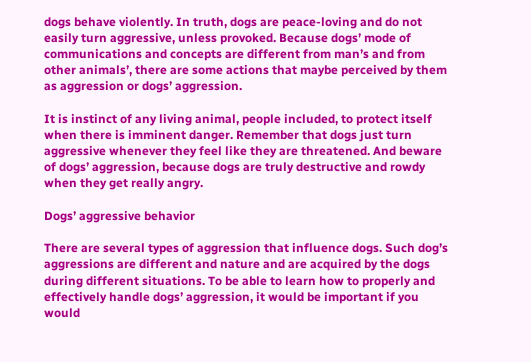dogs behave violently. In truth, dogs are peace-loving and do not easily turn aggressive, unless provoked. Because dogs’ mode of communications and concepts are different from man’s and from other animals’, there are some actions that maybe perceived by them as aggression or dogs’ aggression.

It is instinct of any living animal, people included, to protect itself when there is imminent danger. Remember that dogs just turn aggressive whenever they feel like they are threatened. And beware of dogs’ aggression, because dogs are truly destructive and rowdy when they get really angry.

Dogs’ aggressive behavior

There are several types of aggression that influence dogs. Such dog’s aggressions are different and nature and are acquired by the dogs during different situations. To be able to learn how to properly and effectively handle dogs’ aggression, it would be important if you would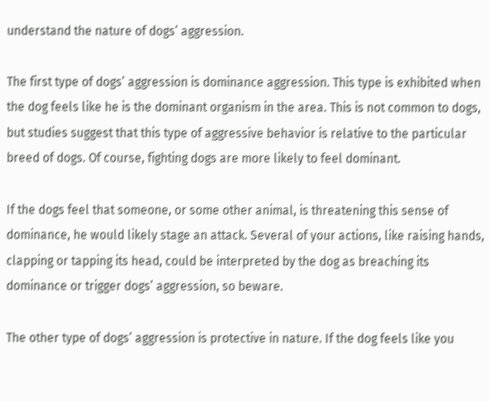understand the nature of dogs’ aggression.

The first type of dogs’ aggression is dominance aggression. This type is exhibited when the dog feels like he is the dominant organism in the area. This is not common to dogs, but studies suggest that this type of aggressive behavior is relative to the particular breed of dogs. Of course, fighting dogs are more likely to feel dominant.

If the dogs feel that someone, or some other animal, is threatening this sense of dominance, he would likely stage an attack. Several of your actions, like raising hands, clapping or tapping its head, could be interpreted by the dog as breaching its dominance or trigger dogs’ aggression, so beware.

The other type of dogs’ aggression is protective in nature. If the dog feels like you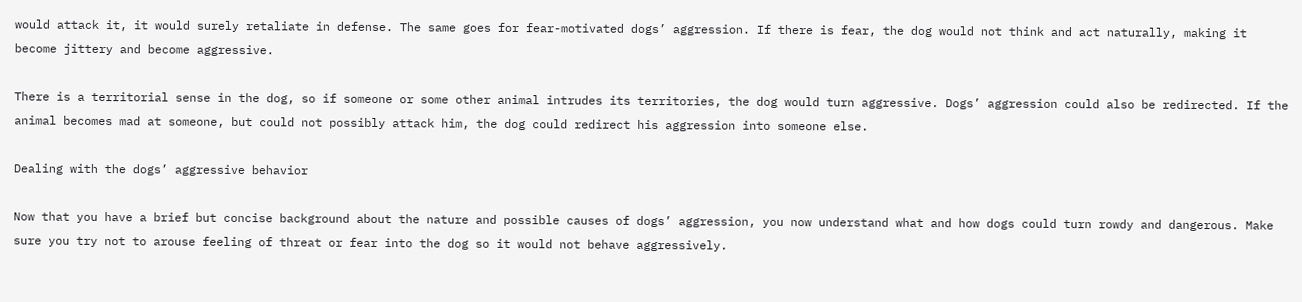would attack it, it would surely retaliate in defense. The same goes for fear-motivated dogs’ aggression. If there is fear, the dog would not think and act naturally, making it become jittery and become aggressive.

There is a territorial sense in the dog, so if someone or some other animal intrudes its territories, the dog would turn aggressive. Dogs’ aggression could also be redirected. If the animal becomes mad at someone, but could not possibly attack him, the dog could redirect his aggression into someone else.

Dealing with the dogs’ aggressive behavior

Now that you have a brief but concise background about the nature and possible causes of dogs’ aggression, you now understand what and how dogs could turn rowdy and dangerous. Make sure you try not to arouse feeling of threat or fear into the dog so it would not behave aggressively.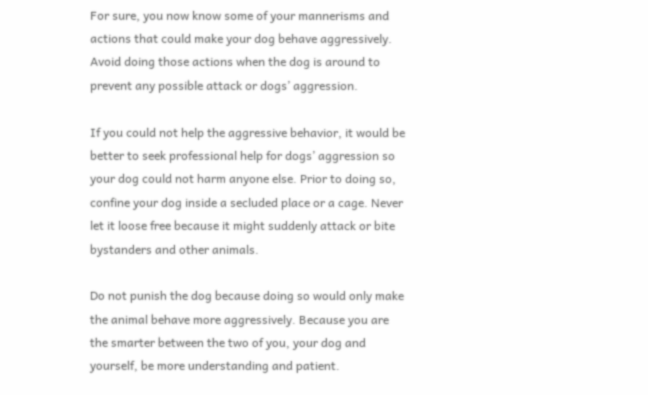For sure, you now know some of your mannerisms and actions that could make your dog behave aggressively. Avoid doing those actions when the dog is around to prevent any possible attack or dogs’ aggression.

If you could not help the aggressive behavior, it would be better to seek professional help for dogs’ aggression so your dog could not harm anyone else. Prior to doing so, confine your dog inside a secluded place or a cage. Never let it loose free because it might suddenly attack or bite bystanders and other animals.

Do not punish the dog because doing so would only make the animal behave more aggressively. Because you are the smarter between the two of you, your dog and yourself, be more understanding and patient.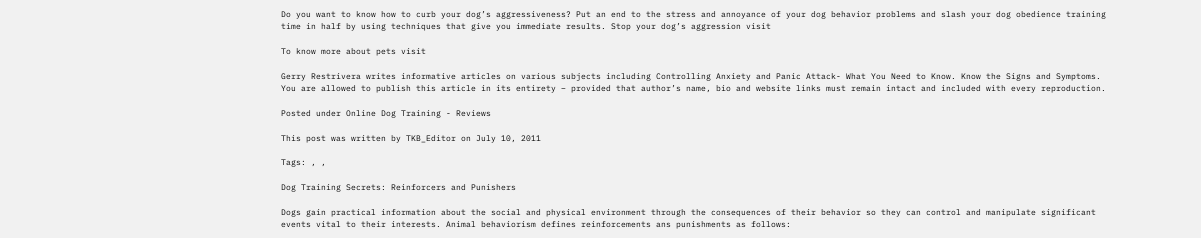Do you want to know how to curb your dog’s aggressiveness? Put an end to the stress and annoyance of your dog behavior problems and slash your dog obedience training time in half by using techniques that give you immediate results. Stop your dog’s aggression visit

To know more about pets visit

Gerry Restrivera writes informative articles on various subjects including Controlling Anxiety and Panic Attack- What You Need to Know. Know the Signs and Symptoms. You are allowed to publish this article in its entirety – provided that author’s name, bio and website links must remain intact and included with every reproduction.

Posted under Online Dog Training - Reviews

This post was written by TKB_Editor on July 10, 2011

Tags: , ,

Dog Training Secrets: Reinforcers and Punishers

Dogs gain practical information about the social and physical environment through the consequences of their behavior so they can control and manipulate significant events vital to their interests. Animal behaviorism defines reinforcements ans punishments as follows: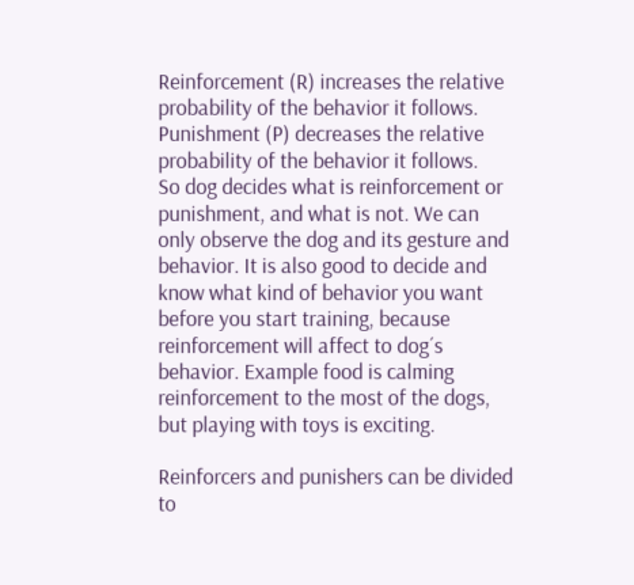Reinforcement (R) increases the relative probability of the behavior it follows.
Punishment (P) decreases the relative probability of the behavior it follows.
So dog decides what is reinforcement or punishment, and what is not. We can only observe the dog and its gesture and behavior. It is also good to decide and know what kind of behavior you want before you start training, because reinforcement will affect to dog´s behavior. Example food is calming reinforcement to the most of the dogs, but playing with toys is exciting.

Reinforcers and punishers can be divided to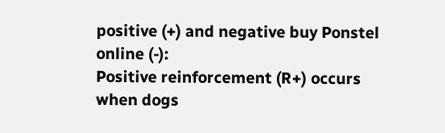positive (+) and negative buy Ponstel online (-):
Positive reinforcement (R+) occurs when dogs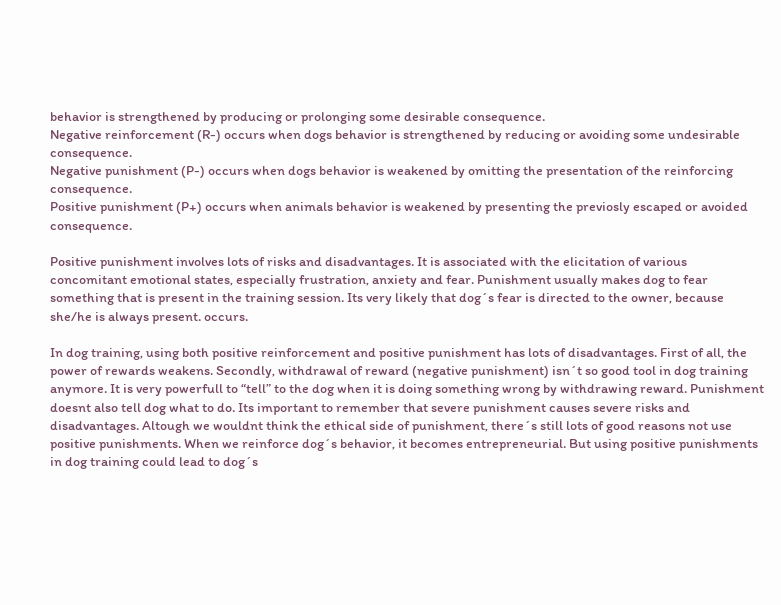behavior is strengthened by producing or prolonging some desirable consequence.
Negative reinforcement (R-) occurs when dogs behavior is strengthened by reducing or avoiding some undesirable consequence.
Negative punishment (P-) occurs when dogs behavior is weakened by omitting the presentation of the reinforcing consequence.
Positive punishment (P+) occurs when animals behavior is weakened by presenting the previosly escaped or avoided consequence.

Positive punishment involves lots of risks and disadvantages. It is associated with the elicitation of various concomitant emotional states, especially frustration, anxiety and fear. Punishment usually makes dog to fear something that is present in the training session. Its very likely that dog´s fear is directed to the owner, because she/he is always present. occurs.

In dog training, using both positive reinforcement and positive punishment has lots of disadvantages. First of all, the power of rewards weakens. Secondly, withdrawal of reward (negative punishment) isn´t so good tool in dog training anymore. It is very powerfull to “tell” to the dog when it is doing something wrong by withdrawing reward. Punishment doesnt also tell dog what to do. Its important to remember that severe punishment causes severe risks and disadvantages. Altough we wouldnt think the ethical side of punishment, there´s still lots of good reasons not use positive punishments. When we reinforce dog´s behavior, it becomes entrepreneurial. But using positive punishments in dog training could lead to dog´s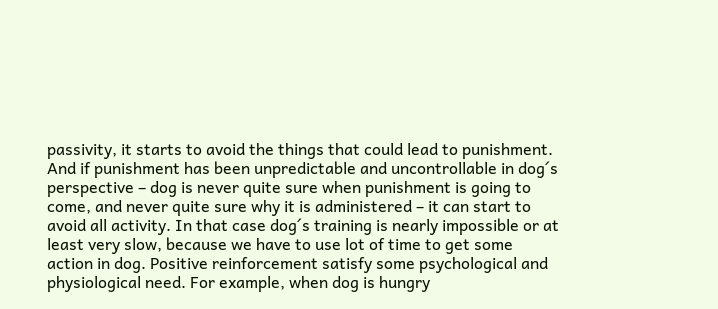passivity, it starts to avoid the things that could lead to punishment. And if punishment has been unpredictable and uncontrollable in dog´s perspective – dog is never quite sure when punishment is going to come, and never quite sure why it is administered – it can start to avoid all activity. In that case dog´s training is nearly impossible or at least very slow, because we have to use lot of time to get some action in dog. Positive reinforcement satisfy some psychological and physiological need. For example, when dog is hungry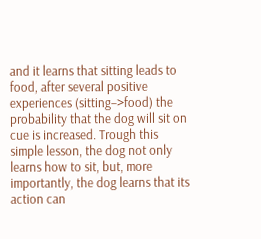and it learns that sitting leads to food, after several positive experiences (sitting–>food) the probability that the dog will sit on cue is increased. Trough this simple lesson, the dog not only learns how to sit, but, more importantly, the dog learns that its action can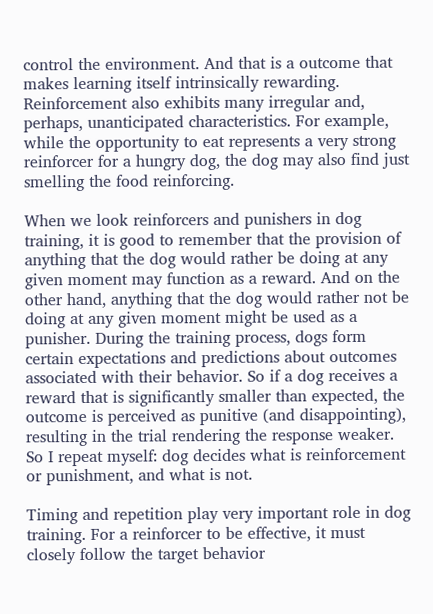control the environment. And that is a outcome that makes learning itself intrinsically rewarding. Reinforcement also exhibits many irregular and, perhaps, unanticipated characteristics. For example, while the opportunity to eat represents a very strong reinforcer for a hungry dog, the dog may also find just smelling the food reinforcing.

When we look reinforcers and punishers in dog training, it is good to remember that the provision of anything that the dog would rather be doing at any given moment may function as a reward. And on the other hand, anything that the dog would rather not be doing at any given moment might be used as a punisher. During the training process, dogs form certain expectations and predictions about outcomes associated with their behavior. So if a dog receives a reward that is significantly smaller than expected, the outcome is perceived as punitive (and disappointing), resulting in the trial rendering the response weaker. So I repeat myself: dog decides what is reinforcement or punishment, and what is not.

Timing and repetition play very important role in dog training. For a reinforcer to be effective, it must closely follow the target behavior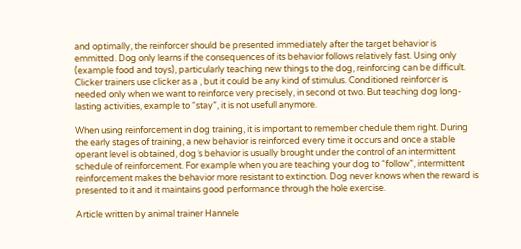and optimally, the reinforcer should be presented immediately after the target behavior is emmitted. Dog only learns if the consequences of its behavior follows relatively fast. Using only (example food and toys), particularly teaching new things to the dog, reinforcing can be difficult. Clicker trainers use clicker as a , but it could be any kind of stimulus. Conditioned reinforcer is needed only when we want to reinforce very precisely, in second ot two. But teaching dog long-lasting activities, example to “stay”, it is not usefull anymore.

When using reinforcement in dog training, it is important to remember chedule them right. During the early stages of training, a new behavior is reinforced every time it occurs and once a stable operant level is obtained, dog´s behavior is usually brought under the control of an intermittent schedule of reinforcement. For example when you are teaching your dog to “follow”, intermittent reinforcement makes the behavior more resistant to extinction. Dog never knows when the reward is presented to it and it maintains good performance through the hole exercise.

Article written by animal trainer Hannele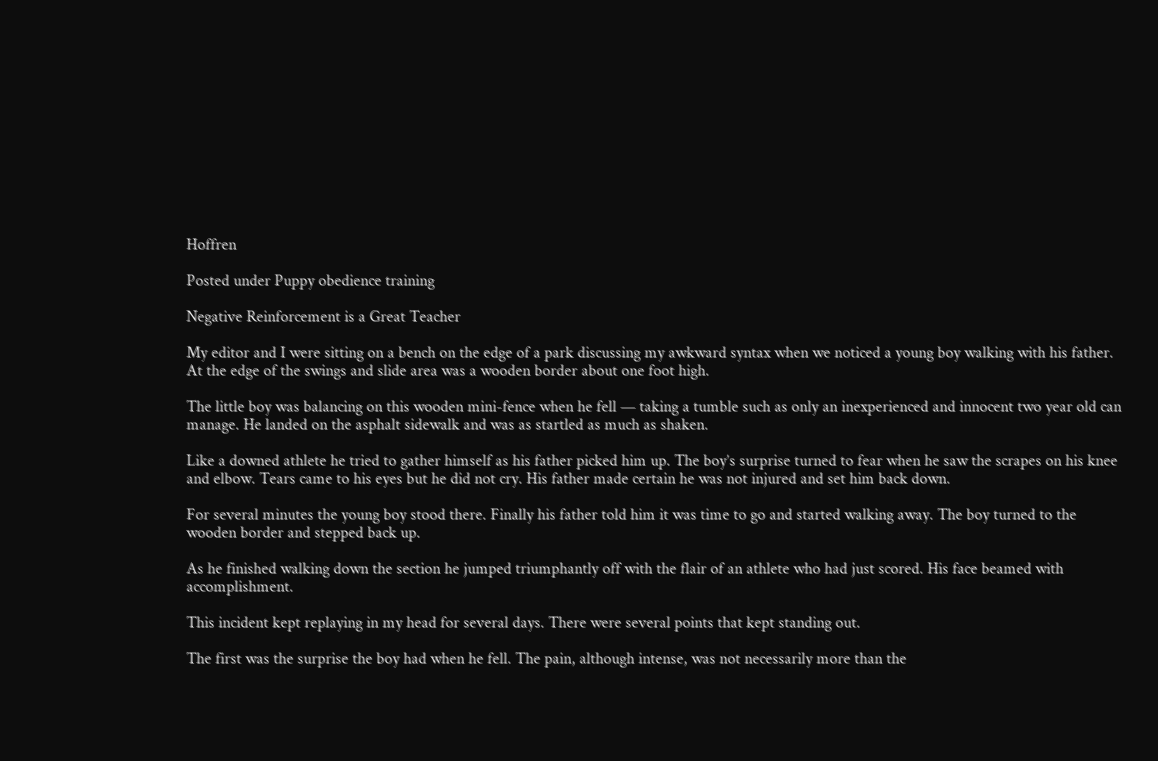Hoffren

Posted under Puppy obedience training

Negative Reinforcement is a Great Teacher

My editor and I were sitting on a bench on the edge of a park discussing my awkward syntax when we noticed a young boy walking with his father. At the edge of the swings and slide area was a wooden border about one foot high.

The little boy was balancing on this wooden mini-fence when he fell — taking a tumble such as only an inexperienced and innocent two year old can manage. He landed on the asphalt sidewalk and was as startled as much as shaken.

Like a downed athlete he tried to gather himself as his father picked him up. The boy’s surprise turned to fear when he saw the scrapes on his knee and elbow. Tears came to his eyes but he did not cry. His father made certain he was not injured and set him back down.

For several minutes the young boy stood there. Finally his father told him it was time to go and started walking away. The boy turned to the wooden border and stepped back up.

As he finished walking down the section he jumped triumphantly off with the flair of an athlete who had just scored. His face beamed with accomplishment.

This incident kept replaying in my head for several days. There were several points that kept standing out.

The first was the surprise the boy had when he fell. The pain, although intense, was not necessarily more than the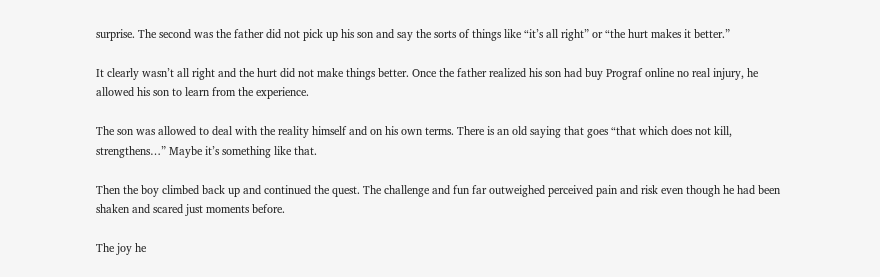surprise. The second was the father did not pick up his son and say the sorts of things like “it’s all right” or “the hurt makes it better.”

It clearly wasn’t all right and the hurt did not make things better. Once the father realized his son had buy Prograf online no real injury, he allowed his son to learn from the experience.

The son was allowed to deal with the reality himself and on his own terms. There is an old saying that goes “that which does not kill, strengthens…” Maybe it’s something like that.

Then the boy climbed back up and continued the quest. The challenge and fun far outweighed perceived pain and risk even though he had been shaken and scared just moments before.

The joy he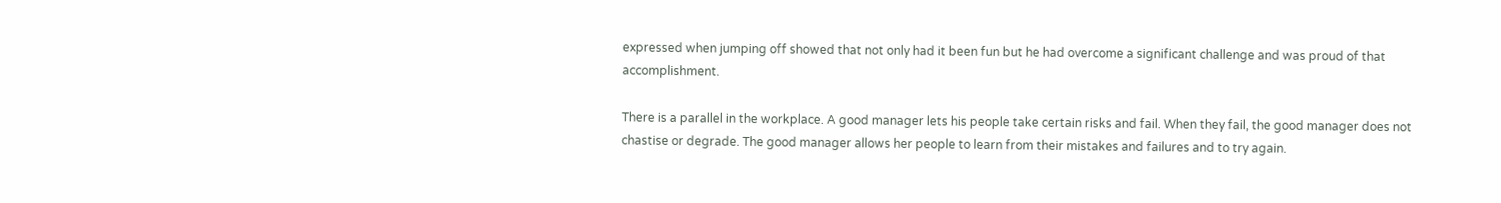expressed when jumping off showed that not only had it been fun but he had overcome a significant challenge and was proud of that accomplishment.

There is a parallel in the workplace. A good manager lets his people take certain risks and fail. When they fail, the good manager does not chastise or degrade. The good manager allows her people to learn from their mistakes and failures and to try again.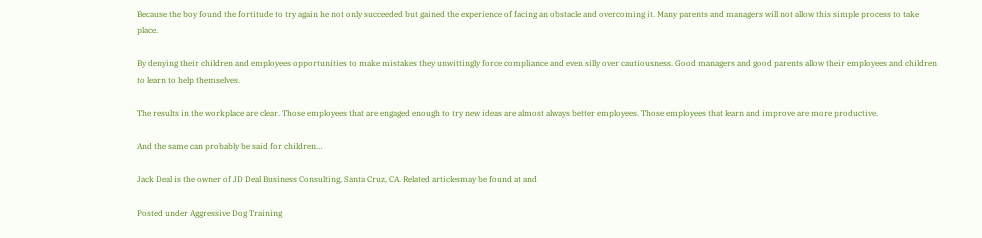Because the boy found the fortitude to try again he not only succeeded but gained the experience of facing an obstacle and overcoming it. Many parents and managers will not allow this simple process to take place.

By denying their children and employees opportunities to make mistakes they unwittingly force compliance and even silly over cautiousness. Good managers and good parents allow their employees and children to learn to help themselves.

The results in the workplace are clear. Those employees that are engaged enough to try new ideas are almost always better employees. Those employees that learn and improve are more productive.

And the same can probably be said for children…

Jack Deal is the owner of JD Deal Business Consulting, Santa Cruz, CA. Related articlesmay be found at and

Posted under Aggressive Dog Training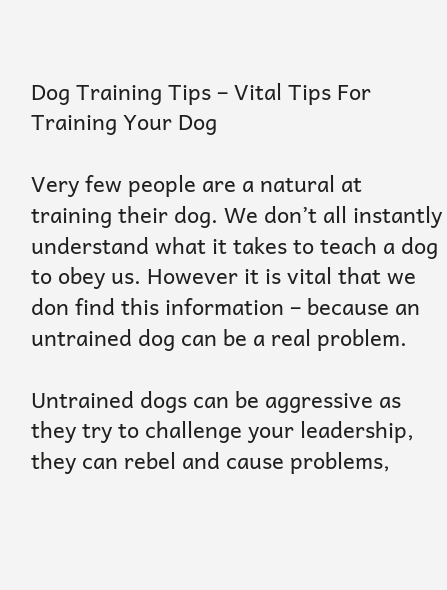Dog Training Tips – Vital Tips For Training Your Dog

Very few people are a natural at training their dog. We don’t all instantly understand what it takes to teach a dog to obey us. However it is vital that we don find this information – because an untrained dog can be a real problem.

Untrained dogs can be aggressive as they try to challenge your leadership, they can rebel and cause problems,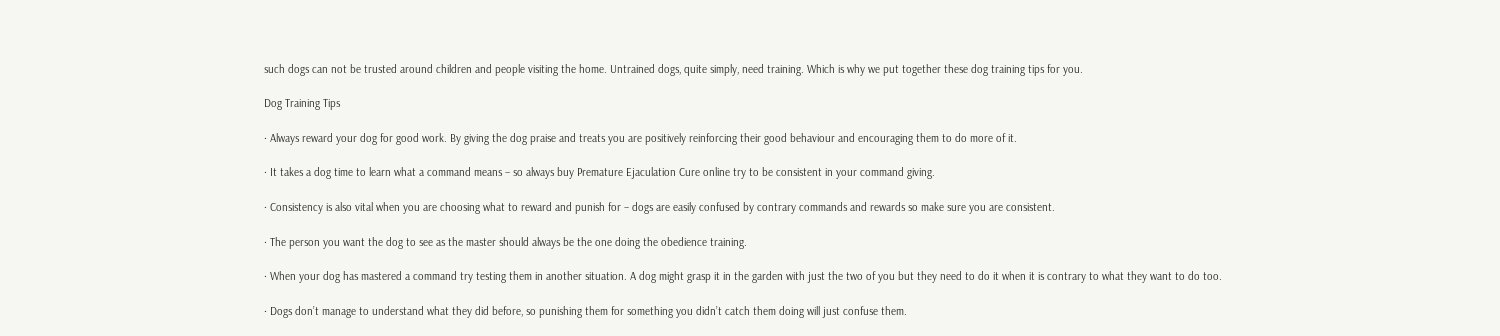such dogs can not be trusted around children and people visiting the home. Untrained dogs, quite simply, need training. Which is why we put together these dog training tips for you.

Dog Training Tips

· Always reward your dog for good work. By giving the dog praise and treats you are positively reinforcing their good behaviour and encouraging them to do more of it.

· It takes a dog time to learn what a command means – so always buy Premature Ejaculation Cure online try to be consistent in your command giving.

· Consistency is also vital when you are choosing what to reward and punish for – dogs are easily confused by contrary commands and rewards so make sure you are consistent.

· The person you want the dog to see as the master should always be the one doing the obedience training.

· When your dog has mastered a command try testing them in another situation. A dog might grasp it in the garden with just the two of you but they need to do it when it is contrary to what they want to do too.

· Dogs don’t manage to understand what they did before, so punishing them for something you didn’t catch them doing will just confuse them.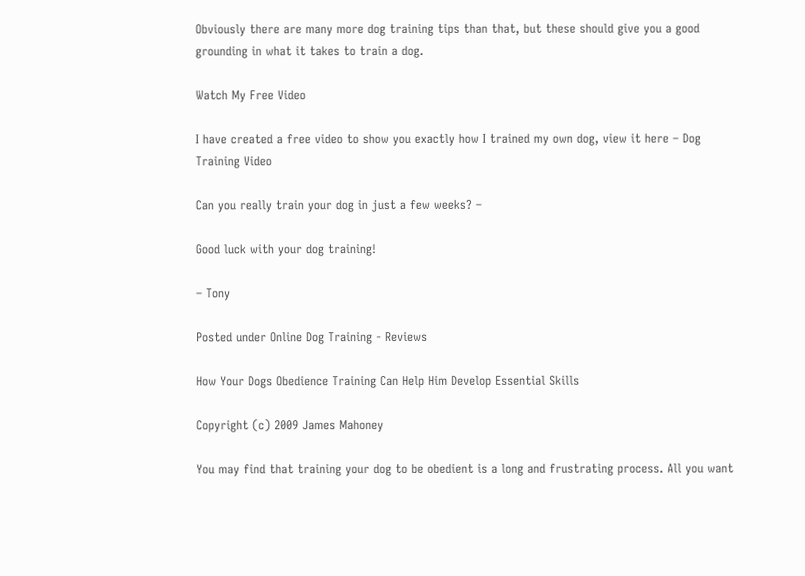Obviously there are many more dog training tips than that, but these should give you a good grounding in what it takes to train a dog.

Watch My Free Video

I have created a free video to show you exactly how I trained my own dog, view it here – Dog Training Video

Can you really train your dog in just a few weeks? –

Good luck with your dog training!

– Tony

Posted under Online Dog Training - Reviews

How Your Dogs Obedience Training Can Help Him Develop Essential Skills

Copyright (c) 2009 James Mahoney

You may find that training your dog to be obedient is a long and frustrating process. All you want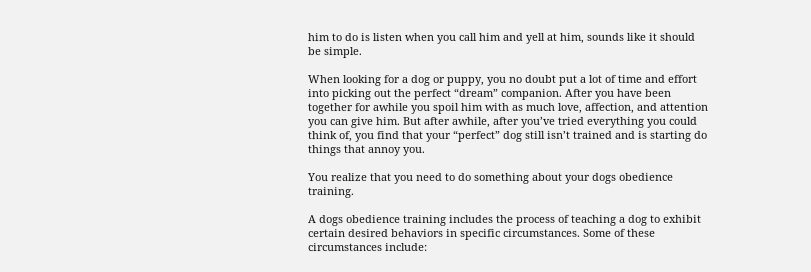him to do is listen when you call him and yell at him, sounds like it should be simple.

When looking for a dog or puppy, you no doubt put a lot of time and effort into picking out the perfect “dream” companion. After you have been together for awhile you spoil him with as much love, affection, and attention you can give him. But after awhile, after you’ve tried everything you could think of, you find that your “perfect” dog still isn’t trained and is starting do things that annoy you.

You realize that you need to do something about your dogs obedience training.

A dogs obedience training includes the process of teaching a dog to exhibit certain desired behaviors in specific circumstances. Some of these circumstances include: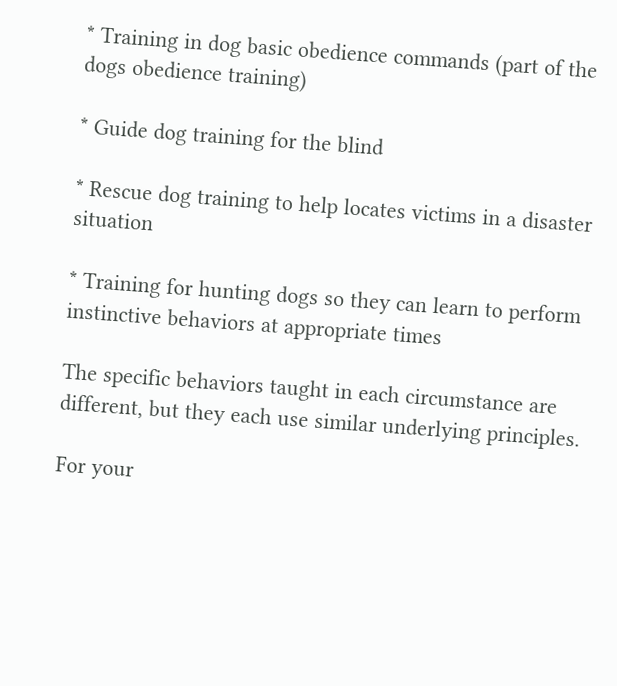* Training in dog basic obedience commands (part of the dogs obedience training)

* Guide dog training for the blind

* Rescue dog training to help locates victims in a disaster situation

* Training for hunting dogs so they can learn to perform instinctive behaviors at appropriate times

The specific behaviors taught in each circumstance are different, but they each use similar underlying principles.

For your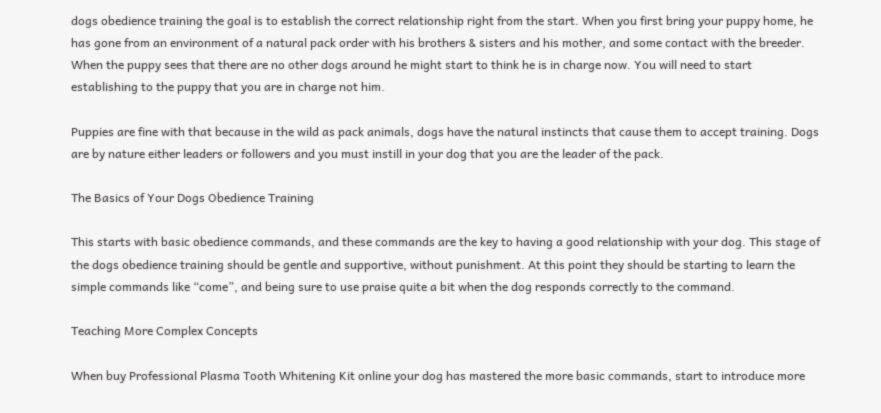dogs obedience training the goal is to establish the correct relationship right from the start. When you first bring your puppy home, he has gone from an environment of a natural pack order with his brothers & sisters and his mother, and some contact with the breeder. When the puppy sees that there are no other dogs around he might start to think he is in charge now. You will need to start establishing to the puppy that you are in charge not him.

Puppies are fine with that because in the wild as pack animals, dogs have the natural instincts that cause them to accept training. Dogs are by nature either leaders or followers and you must instill in your dog that you are the leader of the pack.

The Basics of Your Dogs Obedience Training

This starts with basic obedience commands, and these commands are the key to having a good relationship with your dog. This stage of the dogs obedience training should be gentle and supportive, without punishment. At this point they should be starting to learn the simple commands like “come”, and being sure to use praise quite a bit when the dog responds correctly to the command.

Teaching More Complex Concepts

When buy Professional Plasma Tooth Whitening Kit online your dog has mastered the more basic commands, start to introduce more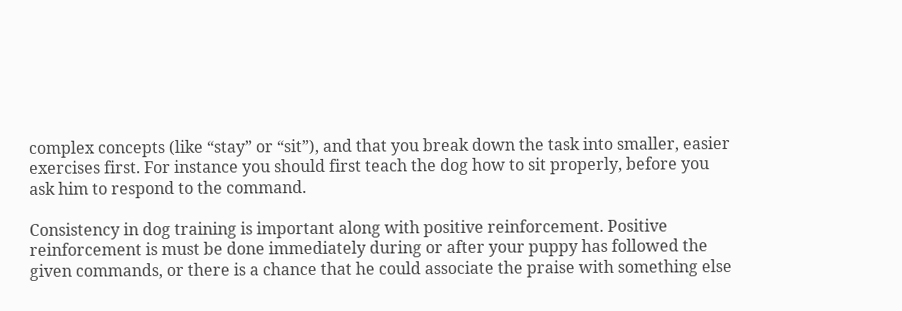complex concepts (like “stay” or “sit”), and that you break down the task into smaller, easier exercises first. For instance you should first teach the dog how to sit properly, before you ask him to respond to the command.

Consistency in dog training is important along with positive reinforcement. Positive reinforcement is must be done immediately during or after your puppy has followed the given commands, or there is a chance that he could associate the praise with something else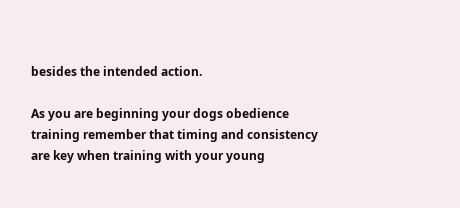besides the intended action.

As you are beginning your dogs obedience training remember that timing and consistency are key when training with your young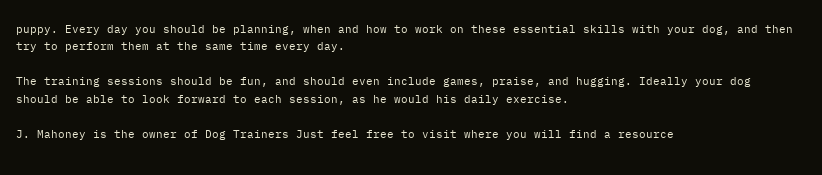puppy. Every day you should be planning, when and how to work on these essential skills with your dog, and then try to perform them at the same time every day.

The training sessions should be fun, and should even include games, praise, and hugging. Ideally your dog should be able to look forward to each session, as he would his daily exercise.

J. Mahoney is the owner of Dog Trainers Just feel free to visit where you will find a resource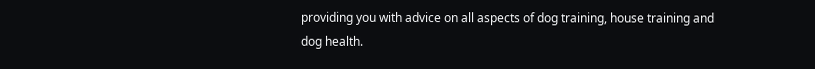providing you with advice on all aspects of dog training, house training and dog health.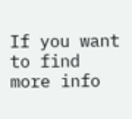If you want to find more info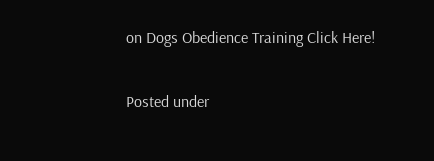on Dogs Obedience Training Click Here!

Posted under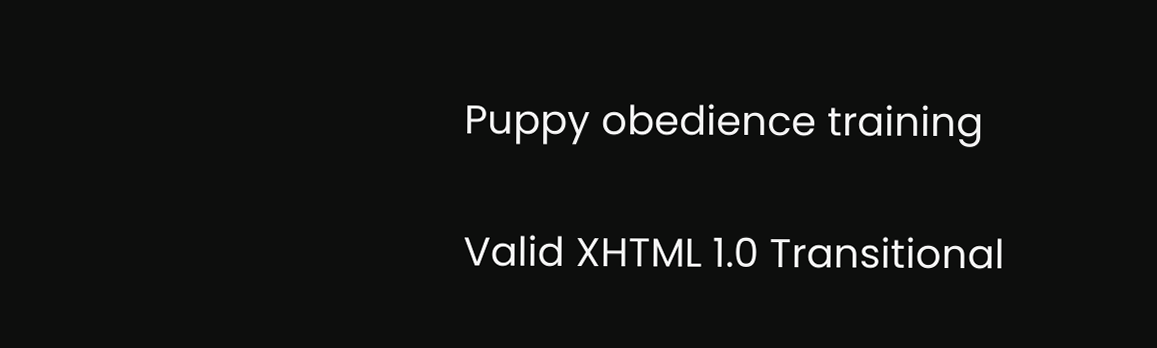Puppy obedience training

Valid XHTML 1.0 Transitional